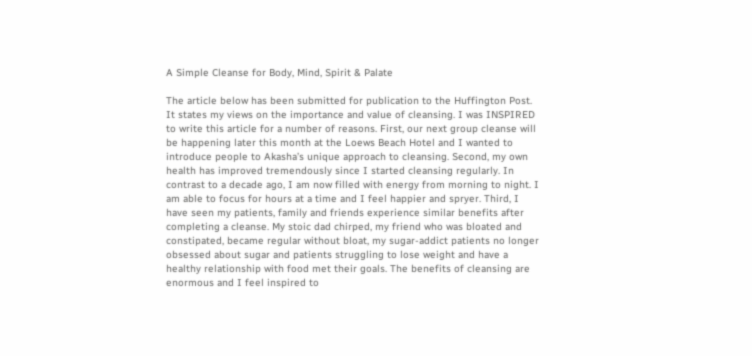A Simple Cleanse for Body, Mind, Spirit & Palate

The article below has been submitted for publication to the Huffington Post. It states my views on the importance and value of cleansing. I was INSPIRED to write this article for a number of reasons. First, our next group cleanse will be happening later this month at the Loews Beach Hotel and I wanted to introduce people to Akasha’s unique approach to cleansing. Second, my own health has improved tremendously since I started cleansing regularly. In contrast to a decade ago, I am now filled with energy from morning to night. I am able to focus for hours at a time and I feel happier and spryer. Third, I have seen my patients, family and friends experience similar benefits after completing a cleanse. My stoic dad chirped, my friend who was bloated and constipated, became regular without bloat, my sugar-addict patients no longer obsessed about sugar and patients struggling to lose weight and have a healthy relationship with food met their goals. The benefits of cleansing are enormous and I feel inspired to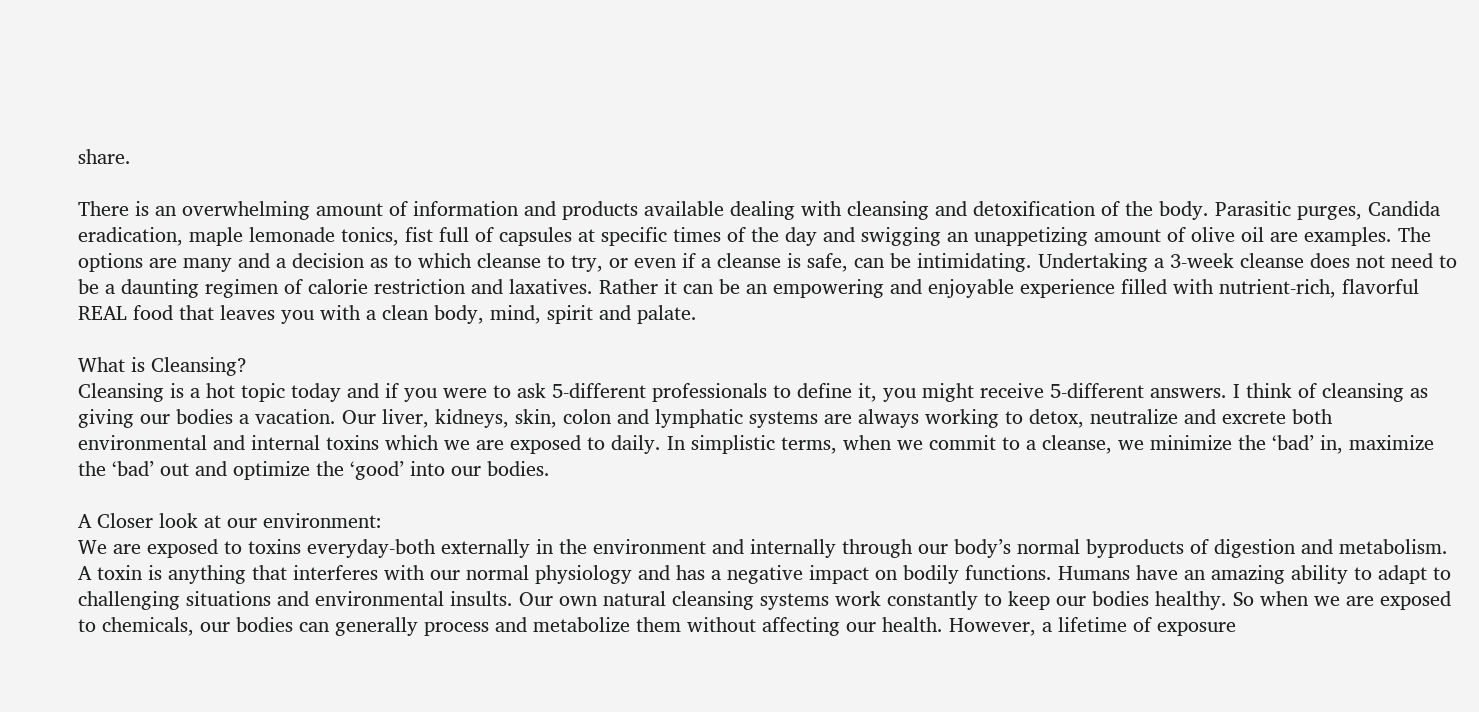share.

There is an overwhelming amount of information and products available dealing with cleansing and detoxification of the body. Parasitic purges, Candida eradication, maple lemonade tonics, fist full of capsules at specific times of the day and swigging an unappetizing amount of olive oil are examples. The options are many and a decision as to which cleanse to try, or even if a cleanse is safe, can be intimidating. Undertaking a 3-week cleanse does not need to be a daunting regimen of calorie restriction and laxatives. Rather it can be an empowering and enjoyable experience filled with nutrient-rich, flavorful REAL food that leaves you with a clean body, mind, spirit and palate.

What is Cleansing?
Cleansing is a hot topic today and if you were to ask 5-different professionals to define it, you might receive 5-different answers. I think of cleansing as giving our bodies a vacation. Our liver, kidneys, skin, colon and lymphatic systems are always working to detox, neutralize and excrete both environmental and internal toxins which we are exposed to daily. In simplistic terms, when we commit to a cleanse, we minimize the ‘bad’ in, maximize the ‘bad’ out and optimize the ‘good’ into our bodies.

A Closer look at our environment:
We are exposed to toxins everyday-both externally in the environment and internally through our body’s normal byproducts of digestion and metabolism. A toxin is anything that interferes with our normal physiology and has a negative impact on bodily functions. Humans have an amazing ability to adapt to challenging situations and environmental insults. Our own natural cleansing systems work constantly to keep our bodies healthy. So when we are exposed to chemicals, our bodies can generally process and metabolize them without affecting our health. However, a lifetime of exposure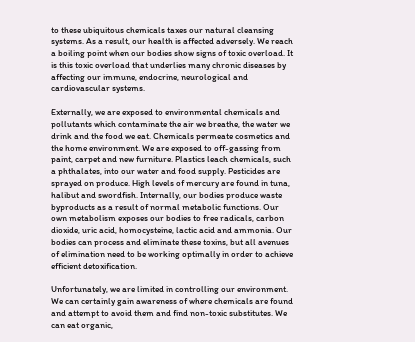to these ubiquitous chemicals taxes our natural cleansing systems. As a result, our health is affected adversely. We reach a boiling point when our bodies show signs of toxic overload. It is this toxic overload that underlies many chronic diseases by affecting our immune, endocrine, neurological and cardiovascular systems.

Externally, we are exposed to environmental chemicals and pollutants which contaminate the air we breathe, the water we drink and the food we eat. Chemicals permeate cosmetics and the home environment. We are exposed to off-gassing from paint, carpet and new furniture. Plastics leach chemicals, such a phthalates, into our water and food supply. Pesticides are sprayed on produce. High levels of mercury are found in tuna, halibut and swordfish. Internally, our bodies produce waste byproducts as a result of normal metabolic functions. Our own metabolism exposes our bodies to free radicals, carbon dioxide, uric acid, homocysteine, lactic acid and ammonia. Our bodies can process and eliminate these toxins, but all avenues of elimination need to be working optimally in order to achieve efficient detoxification.

Unfortunately, we are limited in controlling our environment. We can certainly gain awareness of where chemicals are found and attempt to avoid them and find non-toxic substitutes. We can eat organic,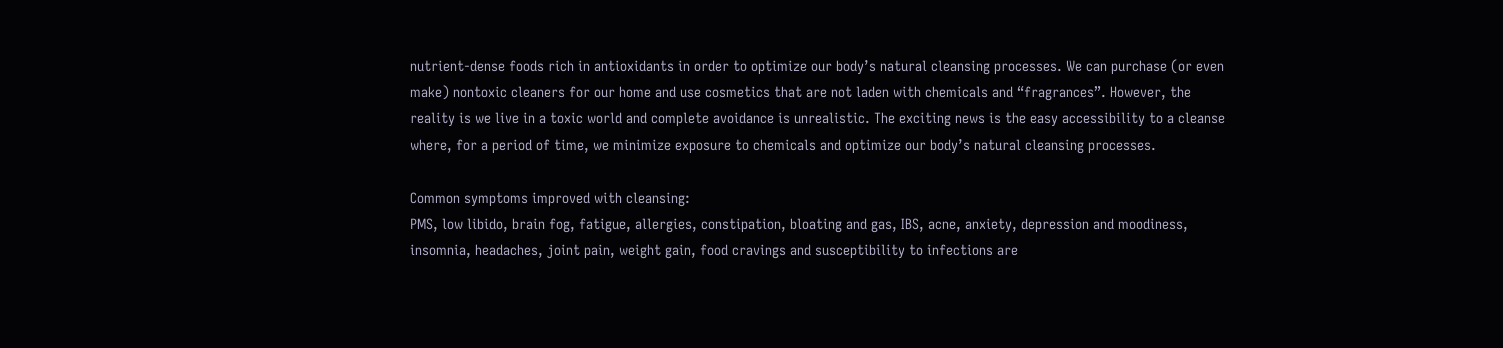nutrient-dense foods rich in antioxidants in order to optimize our body’s natural cleansing processes. We can purchase (or even make) nontoxic cleaners for our home and use cosmetics that are not laden with chemicals and “fragrances”. However, the reality is we live in a toxic world and complete avoidance is unrealistic. The exciting news is the easy accessibility to a cleanse where, for a period of time, we minimize exposure to chemicals and optimize our body’s natural cleansing processes.

Common symptoms improved with cleansing:
PMS, low libido, brain fog, fatigue, allergies, constipation, bloating and gas, IBS, acne, anxiety, depression and moodiness, insomnia, headaches, joint pain, weight gain, food cravings and susceptibility to infections are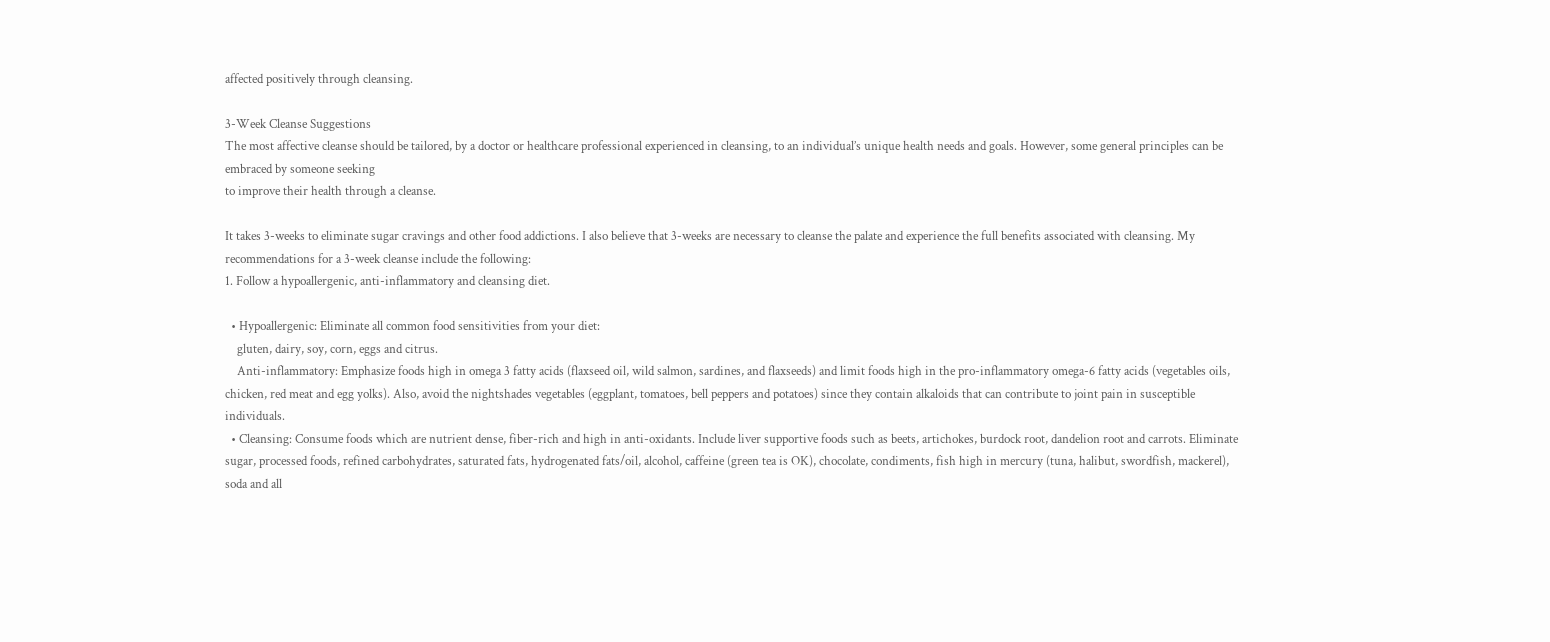affected positively through cleansing.

3-Week Cleanse Suggestions
The most affective cleanse should be tailored, by a doctor or healthcare professional experienced in cleansing, to an individual’s unique health needs and goals. However, some general principles can be embraced by someone seeking
to improve their health through a cleanse.

It takes 3-weeks to eliminate sugar cravings and other food addictions. I also believe that 3-weeks are necessary to cleanse the palate and experience the full benefits associated with cleansing. My recommendations for a 3-week cleanse include the following:
1. Follow a hypoallergenic, anti-inflammatory and cleansing diet.

  • Hypoallergenic: Eliminate all common food sensitivities from your diet:
    gluten, dairy, soy, corn, eggs and citrus.
    Anti-inflammatory: Emphasize foods high in omega 3 fatty acids (flaxseed oil, wild salmon, sardines, and flaxseeds) and limit foods high in the pro-inflammatory omega-6 fatty acids (vegetables oils, chicken, red meat and egg yolks). Also, avoid the nightshades vegetables (eggplant, tomatoes, bell peppers and potatoes) since they contain alkaloids that can contribute to joint pain in susceptible individuals.
  • Cleansing: Consume foods which are nutrient dense, fiber-rich and high in anti-oxidants. Include liver supportive foods such as beets, artichokes, burdock root, dandelion root and carrots. Eliminate sugar, processed foods, refined carbohydrates, saturated fats, hydrogenated fats/oil, alcohol, caffeine (green tea is OK), chocolate, condiments, fish high in mercury (tuna, halibut, swordfish, mackerel), soda and all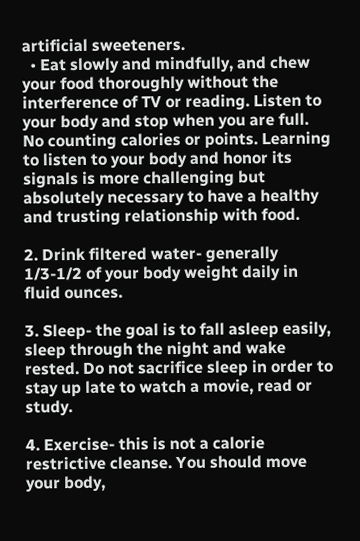artificial sweeteners.
  • Eat slowly and mindfully, and chew your food thoroughly without the interference of TV or reading. Listen to your body and stop when you are full. No counting calories or points. Learning to listen to your body and honor its signals is more challenging but absolutely necessary to have a healthy and trusting relationship with food.

2. Drink filtered water- generally 1/3-1/2 of your body weight daily in fluid ounces.

3. Sleep- the goal is to fall asleep easily, sleep through the night and wake rested. Do not sacrifice sleep in order to stay up late to watch a movie, read or study.

4. Exercise- this is not a calorie restrictive cleanse. You should move your body,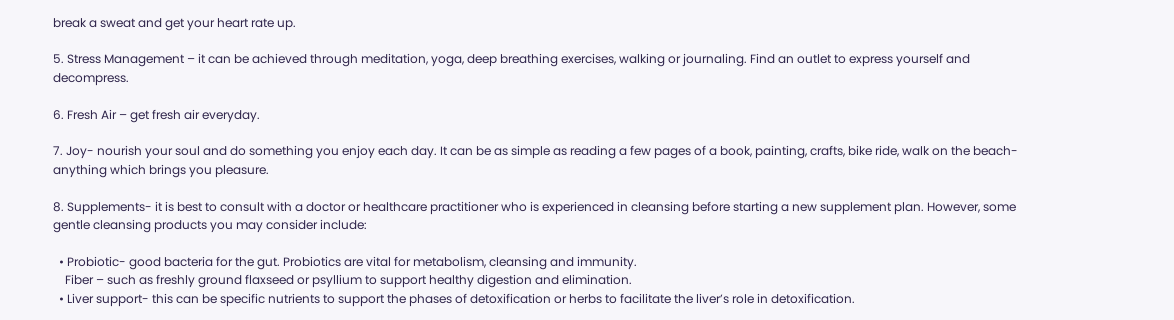break a sweat and get your heart rate up.

5. Stress Management – it can be achieved through meditation, yoga, deep breathing exercises, walking or journaling. Find an outlet to express yourself and decompress.

6. Fresh Air – get fresh air everyday.

7. Joy- nourish your soul and do something you enjoy each day. It can be as simple as reading a few pages of a book, painting, crafts, bike ride, walk on the beach- anything which brings you pleasure.

8. Supplements- it is best to consult with a doctor or healthcare practitioner who is experienced in cleansing before starting a new supplement plan. However, some gentle cleansing products you may consider include:

  • Probiotic- good bacteria for the gut. Probiotics are vital for metabolism, cleansing and immunity.
    Fiber – such as freshly ground flaxseed or psyllium to support healthy digestion and elimination.
  • Liver support- this can be specific nutrients to support the phases of detoxification or herbs to facilitate the liver’s role in detoxification.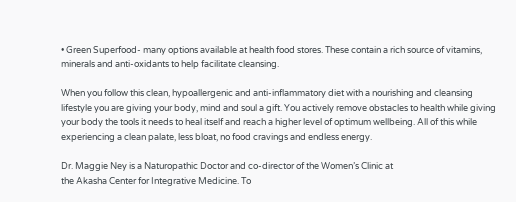• Green Superfood- many options available at health food stores. These contain a rich source of vitamins, minerals and anti-oxidants to help facilitate cleansing.

When you follow this clean, hypoallergenic and anti-inflammatory diet with a nourishing and cleansing lifestyle you are giving your body, mind and soul a gift. You actively remove obstacles to health while giving your body the tools it needs to heal itself and reach a higher level of optimum wellbeing. All of this while experiencing a clean palate, less bloat, no food cravings and endless energy.

Dr. Maggie Ney is a Naturopathic Doctor and co-director of the Women’s Clinic at
the Akasha Center for Integrative Medicine. To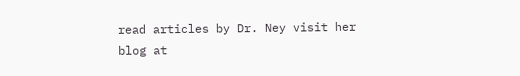read articles by Dr. Ney visit her
blog at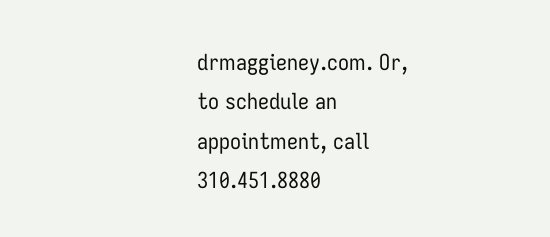drmaggieney.com. Or, to schedule an appointment, call 310.451.8880